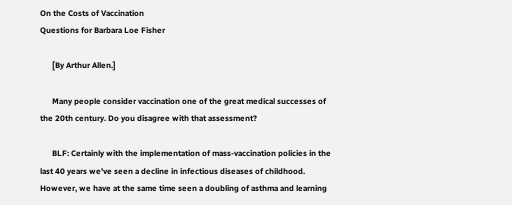On the Costs of Vaccination
Questions for Barbara Loe Fisher

      [By Arthur Allen.]

      Many people consider vaccination one of the great medical successes of
the 20th century. Do you disagree with that assessment?

      BLF: Certainly with the implementation of mass-vaccination policies in the
last 40 years we've seen a decline in infectious diseases of childhood.
However, we have at the same time seen a doubling of asthma and learning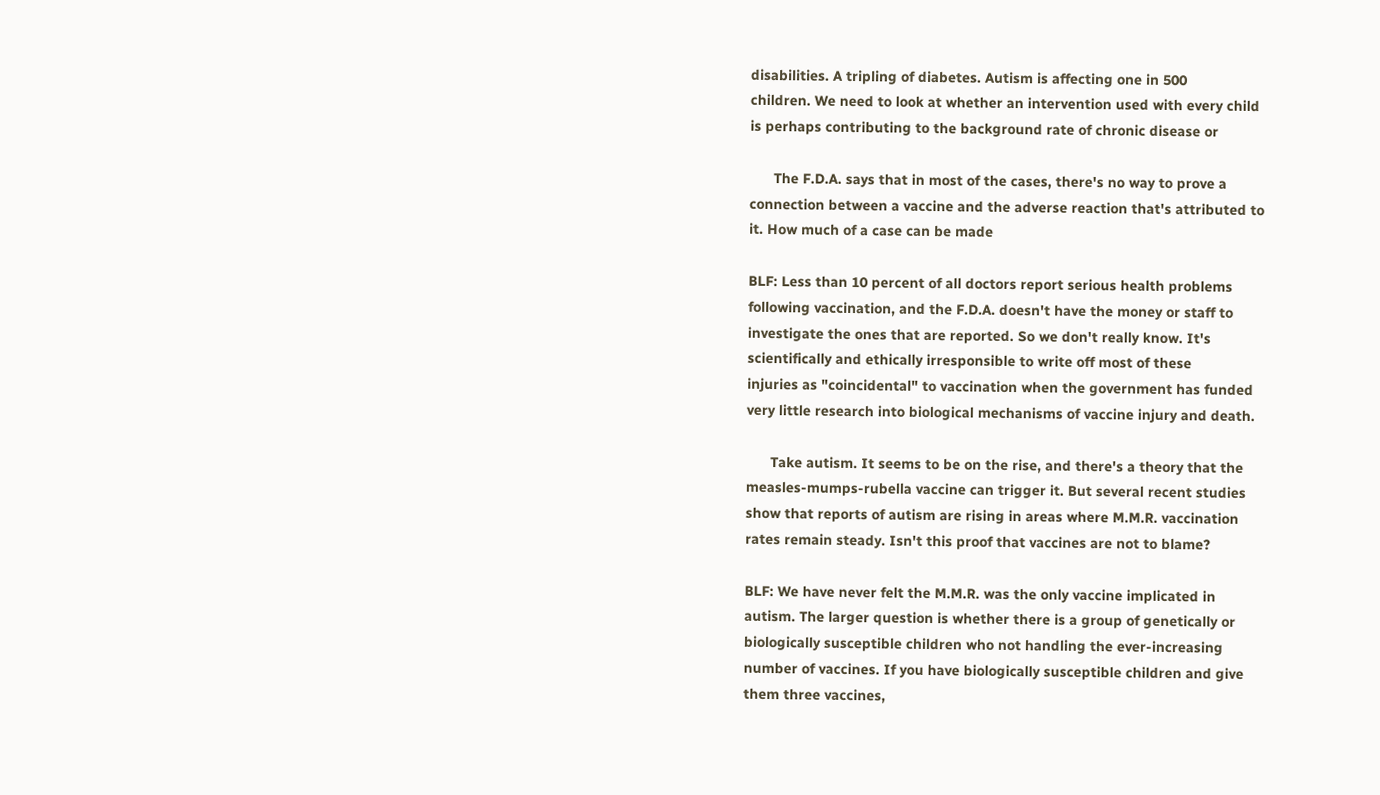disabilities. A tripling of diabetes. Autism is affecting one in 500
children. We need to look at whether an intervention used with every child
is perhaps contributing to the background rate of chronic disease or

      The F.D.A. says that in most of the cases, there's no way to prove a
connection between a vaccine and the adverse reaction that's attributed to
it. How much of a case can be made

BLF: Less than 10 percent of all doctors report serious health problems
following vaccination, and the F.D.A. doesn't have the money or staff to
investigate the ones that are reported. So we don't really know. It's
scientifically and ethically irresponsible to write off most of these
injuries as "coincidental" to vaccination when the government has funded
very little research into biological mechanisms of vaccine injury and death.

      Take autism. It seems to be on the rise, and there's a theory that the
measles-mumps-rubella vaccine can trigger it. But several recent studies
show that reports of autism are rising in areas where M.M.R. vaccination
rates remain steady. Isn't this proof that vaccines are not to blame?

BLF: We have never felt the M.M.R. was the only vaccine implicated in
autism. The larger question is whether there is a group of genetically or
biologically susceptible children who not handling the ever-increasing
number of vaccines. If you have biologically susceptible children and give
them three vaccines,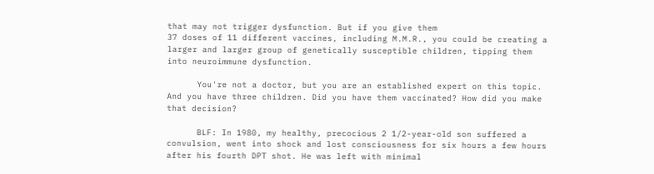that may not trigger dysfunction. But if you give them
37 doses of 11 different vaccines, including M.M.R., you could be creating a
larger and larger group of genetically susceptible children, tipping them
into neuroimmune dysfunction.

      You're not a doctor, but you are an established expert on this topic.
And you have three children. Did you have them vaccinated? How did you make
that decision?

      BLF: In 1980, my healthy, precocious 2 1/2-year-old son suffered a
convulsion, went into shock and lost consciousness for six hours a few hours
after his fourth DPT shot. He was left with minimal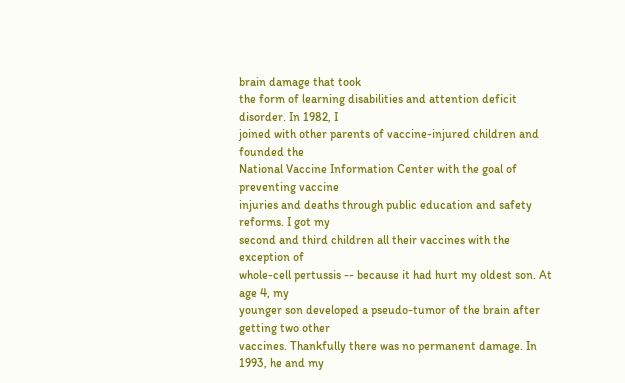brain damage that took
the form of learning disabilities and attention deficit disorder. In 1982, I
joined with other parents of vaccine-injured children and founded the
National Vaccine Information Center with the goal of preventing vaccine
injuries and deaths through public education and safety reforms. I got my
second and third children all their vaccines with the exception of
whole-cell pertussis -- because it had hurt my oldest son. At age 4, my
younger son developed a pseudo-tumor of the brain after getting two other
vaccines. Thankfully there was no permanent damage. In 1993, he and my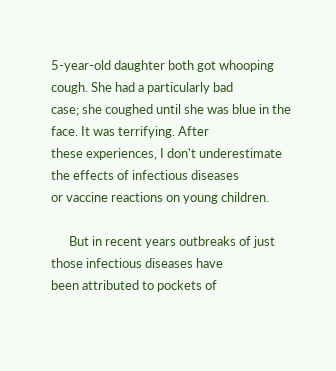5-year-old daughter both got whooping cough. She had a particularly bad
case; she coughed until she was blue in the face. It was terrifying. After
these experiences, I don't underestimate the effects of infectious diseases
or vaccine reactions on young children.

      But in recent years outbreaks of just those infectious diseases have
been attributed to pockets of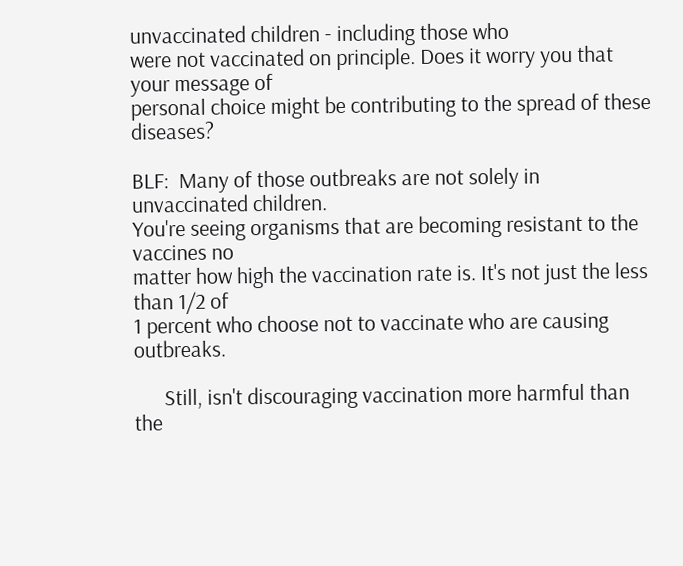unvaccinated children - including those who
were not vaccinated on principle. Does it worry you that your message of
personal choice might be contributing to the spread of these diseases?

BLF:  Many of those outbreaks are not solely in unvaccinated children.
You're seeing organisms that are becoming resistant to the vaccines no
matter how high the vaccination rate is. It's not just the less than 1/2 of
1 percent who choose not to vaccinate who are causing outbreaks.

      Still, isn't discouraging vaccination more harmful than the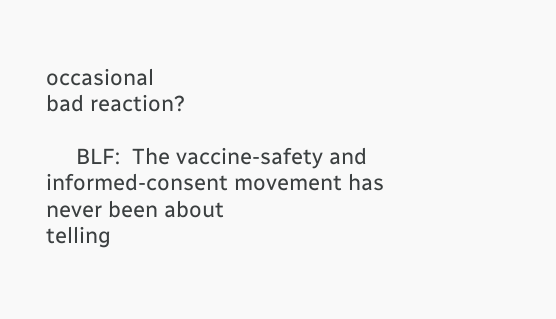occasional
bad reaction?

     BLF:  The vaccine-safety and informed-consent movement has never been about
telling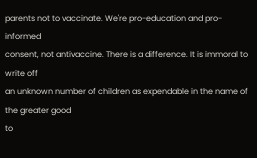parents not to vaccinate. We're pro-education and pro-informed
consent, not antivaccine. There is a difference. It is immoral to write off
an unknown number of children as expendable in the name of the greater good
to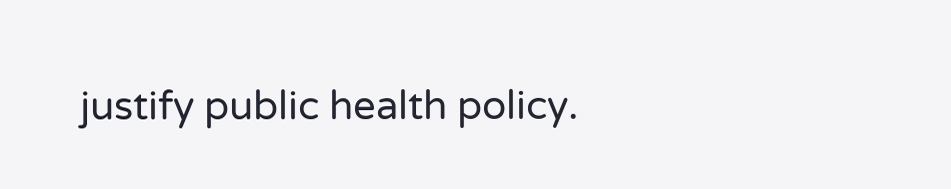justify public health policy.